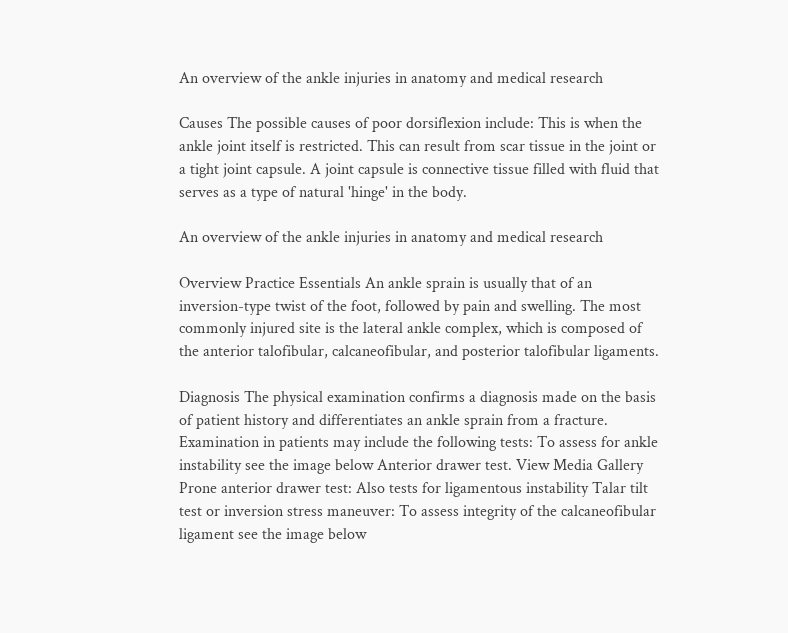An overview of the ankle injuries in anatomy and medical research

Causes The possible causes of poor dorsiflexion include: This is when the ankle joint itself is restricted. This can result from scar tissue in the joint or a tight joint capsule. A joint capsule is connective tissue filled with fluid that serves as a type of natural 'hinge' in the body.

An overview of the ankle injuries in anatomy and medical research

Overview Practice Essentials An ankle sprain is usually that of an inversion-type twist of the foot, followed by pain and swelling. The most commonly injured site is the lateral ankle complex, which is composed of the anterior talofibular, calcaneofibular, and posterior talofibular ligaments.

Diagnosis The physical examination confirms a diagnosis made on the basis of patient history and differentiates an ankle sprain from a fracture. Examination in patients may include the following tests: To assess for ankle instability see the image below Anterior drawer test. View Media Gallery Prone anterior drawer test: Also tests for ligamentous instability Talar tilt test or inversion stress maneuver: To assess integrity of the calcaneofibular ligament see the image below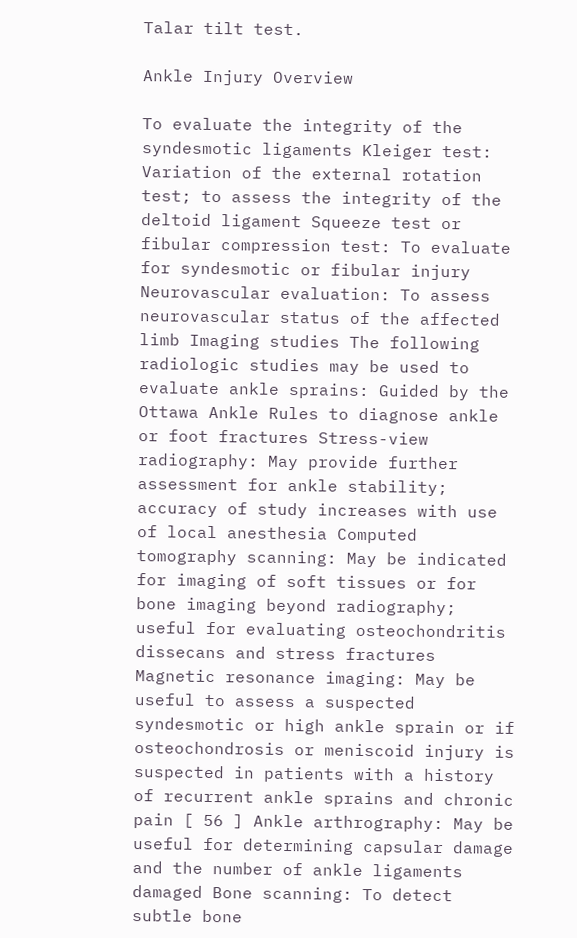Talar tilt test.

Ankle Injury Overview

To evaluate the integrity of the syndesmotic ligaments Kleiger test: Variation of the external rotation test; to assess the integrity of the deltoid ligament Squeeze test or fibular compression test: To evaluate for syndesmotic or fibular injury Neurovascular evaluation: To assess neurovascular status of the affected limb Imaging studies The following radiologic studies may be used to evaluate ankle sprains: Guided by the Ottawa Ankle Rules to diagnose ankle or foot fractures Stress-view radiography: May provide further assessment for ankle stability; accuracy of study increases with use of local anesthesia Computed tomography scanning: May be indicated for imaging of soft tissues or for bone imaging beyond radiography; useful for evaluating osteochondritis dissecans and stress fractures Magnetic resonance imaging: May be useful to assess a suspected syndesmotic or high ankle sprain or if osteochondrosis or meniscoid injury is suspected in patients with a history of recurrent ankle sprains and chronic pain [ 56 ] Ankle arthrography: May be useful for determining capsular damage and the number of ankle ligaments damaged Bone scanning: To detect subtle bone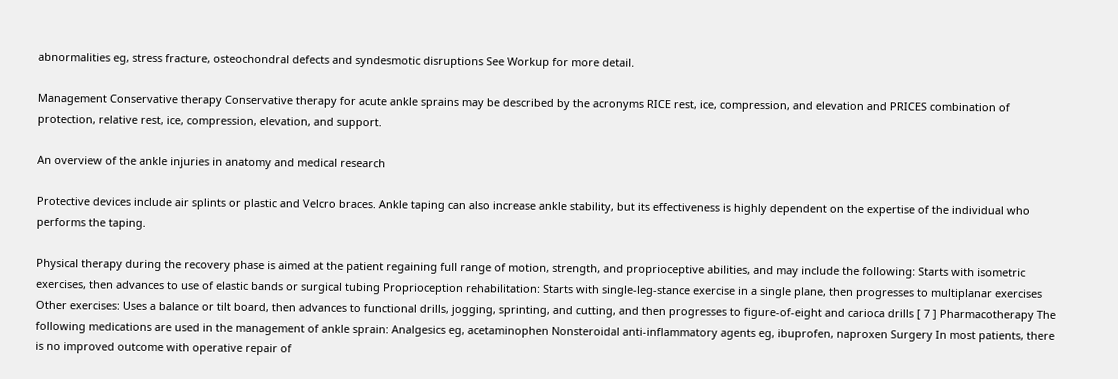abnormalities eg, stress fracture, osteochondral defects and syndesmotic disruptions See Workup for more detail.

Management Conservative therapy Conservative therapy for acute ankle sprains may be described by the acronyms RICE rest, ice, compression, and elevation and PRICES combination of protection, relative rest, ice, compression, elevation, and support.

An overview of the ankle injuries in anatomy and medical research

Protective devices include air splints or plastic and Velcro braces. Ankle taping can also increase ankle stability, but its effectiveness is highly dependent on the expertise of the individual who performs the taping.

Physical therapy during the recovery phase is aimed at the patient regaining full range of motion, strength, and proprioceptive abilities, and may include the following: Starts with isometric exercises, then advances to use of elastic bands or surgical tubing Proprioception rehabilitation: Starts with single-leg-stance exercise in a single plane, then progresses to multiplanar exercises Other exercises: Uses a balance or tilt board, then advances to functional drills, jogging, sprinting, and cutting, and then progresses to figure-of-eight and carioca drills [ 7 ] Pharmacotherapy The following medications are used in the management of ankle sprain: Analgesics eg, acetaminophen Nonsteroidal anti-inflammatory agents eg, ibuprofen, naproxen Surgery In most patients, there is no improved outcome with operative repair of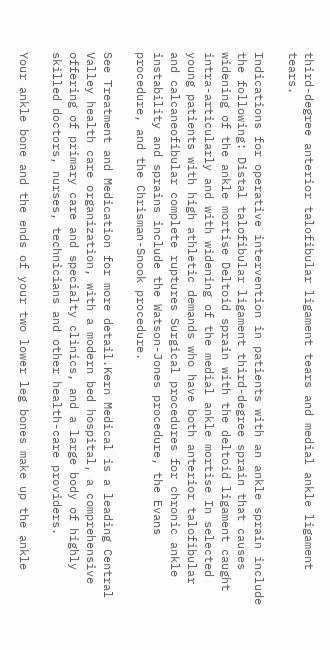third-degree anterior talofibular ligament tears and medial ankle ligament tears.

Indications for operative intervention in patients with an ankle sprain include the following: Distal talofibular ligament third-degree sprain that causes widening of the ankle mortise Deltoid sprain with the deltoid ligament caught intra-articularly and with widening of the medial ankle mortise In selected young patients with high athletic demands who have both anterior talofibular and calcaneofibular complete ruptures Surgical procedures for chronic ankle instability and sprains include the Watson-Jones procedure, the Evans procedure, and the Chrisman-Snook procedure.

See Treatment and Medication for more detail.Kern Medical is a leading Central Valley health care organization, with a modern bed hospital, a comprehensive offering of primary care and specialty clinics, and a large body of highly skilled doctors, nurses, technicians and other health-care providers.

Your ankle bone and the ends of your two lower leg bones make up the ankle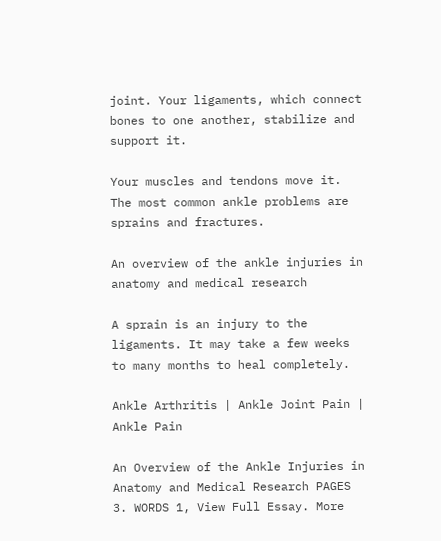joint. Your ligaments, which connect bones to one another, stabilize and support it.

Your muscles and tendons move it. The most common ankle problems are sprains and fractures.

An overview of the ankle injuries in anatomy and medical research

A sprain is an injury to the ligaments. It may take a few weeks to many months to heal completely.

Ankle Arthritis | Ankle Joint Pain | Ankle Pain

An Overview of the Ankle Injuries in Anatomy and Medical Research PAGES 3. WORDS 1, View Full Essay. More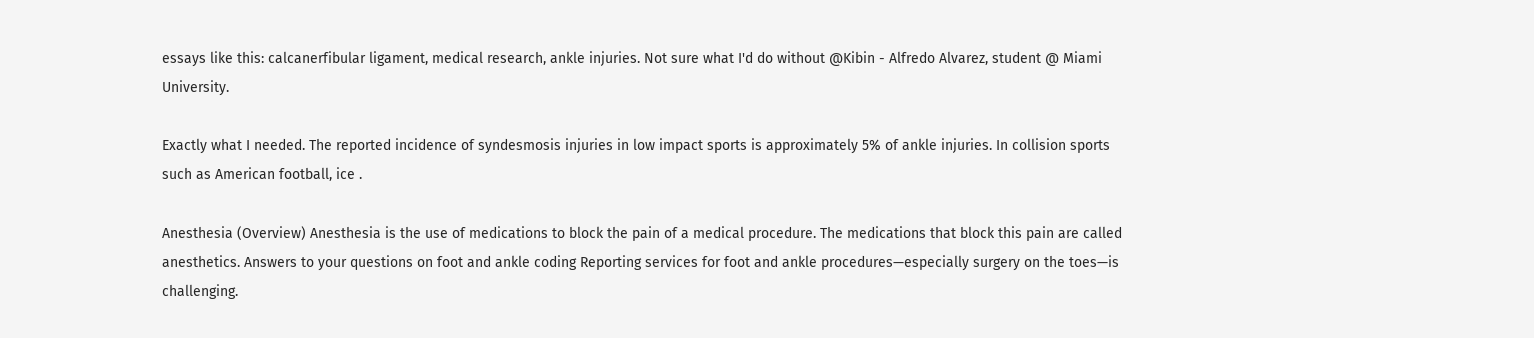essays like this: calcanerfibular ligament, medical research, ankle injuries. Not sure what I'd do without @Kibin - Alfredo Alvarez, student @ Miami University.

Exactly what I needed. The reported incidence of syndesmosis injuries in low impact sports is approximately 5% of ankle injuries. In collision sports such as American football, ice .

Anesthesia (Overview) Anesthesia is the use of medications to block the pain of a medical procedure. The medications that block this pain are called anesthetics. Answers to your questions on foot and ankle coding Reporting services for foot and ankle procedures—especially surgery on the toes—is challenging.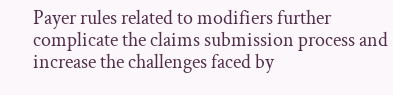Payer rules related to modifiers further complicate the claims submission process and increase the challenges faced by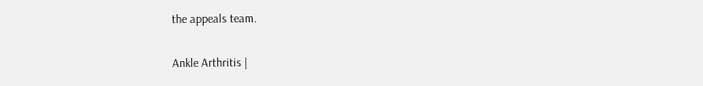the appeals team.

Ankle Arthritis |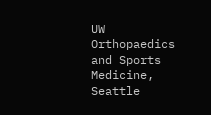UW Orthopaedics and Sports Medicine, Seattle